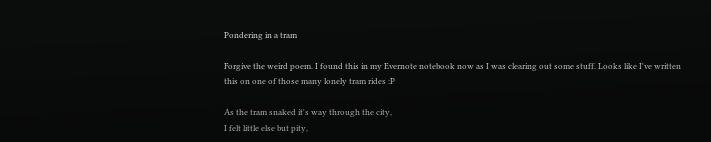Pondering in a tram

Forgive the weird poem. I found this in my Evernote notebook now as I was clearing out some stuff. Looks like I've written this on one of those many lonely tram rides :P

As the tram snaked it's way through the city,
I felt little else but pity,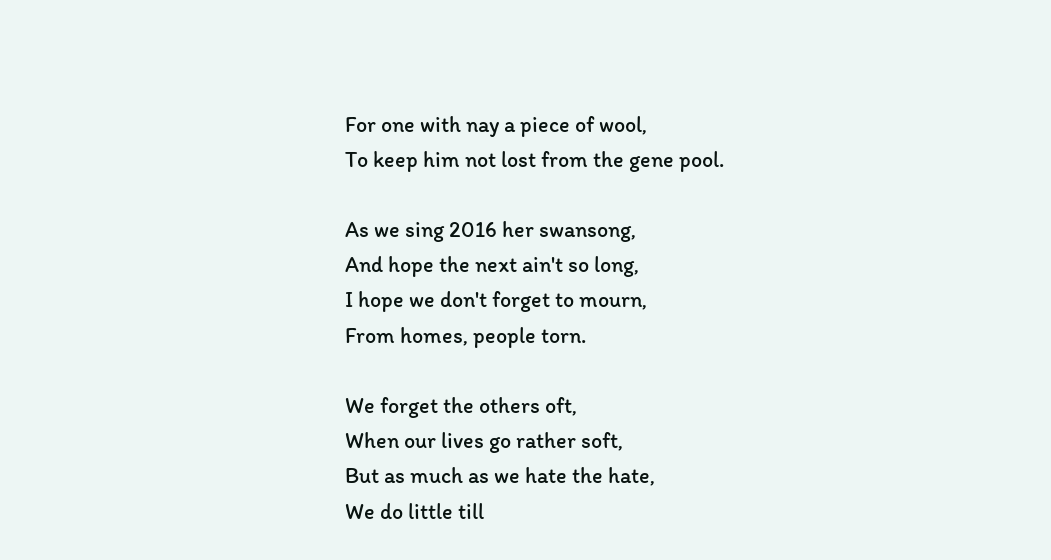For one with nay a piece of wool,
To keep him not lost from the gene pool.

As we sing 2016 her swansong,
And hope the next ain't so long,
I hope we don't forget to mourn,
From homes, people torn.

We forget the others oft,
When our lives go rather soft,
But as much as we hate the hate,
We do little till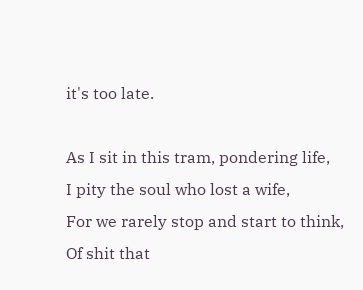it's too late.

As I sit in this tram, pondering life,
I pity the soul who lost a wife,
For we rarely stop and start to think,
Of shit that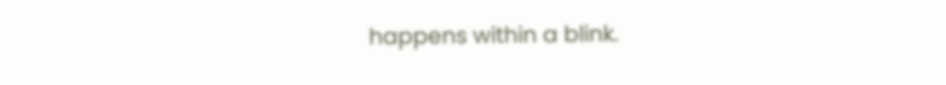happens within a blink.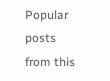Popular posts from this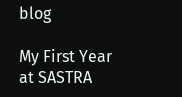blog

My First Year at SASTRA